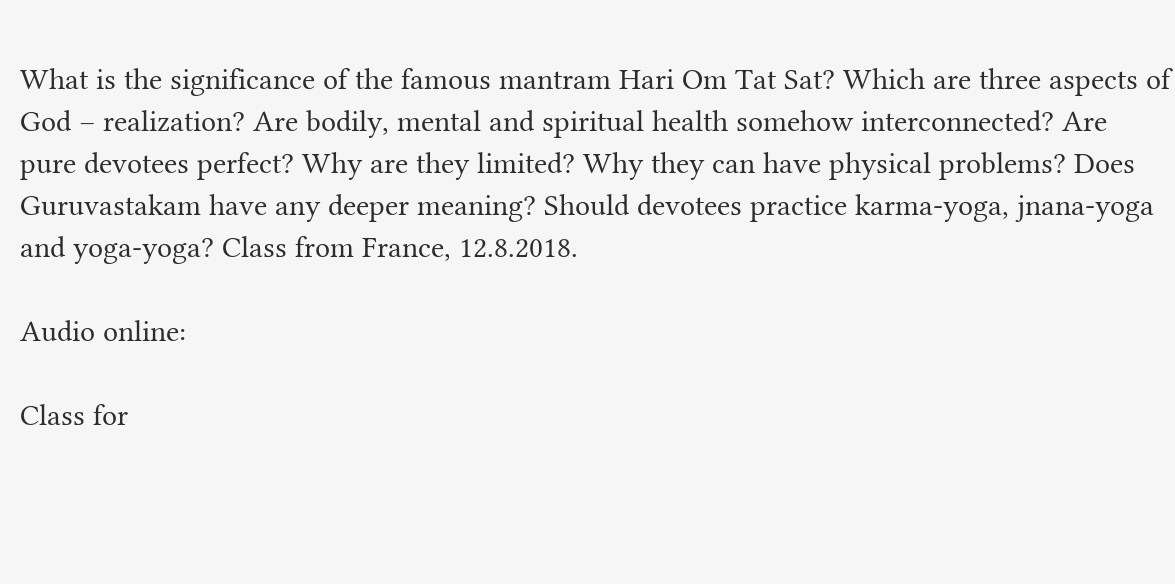What is the significance of the famous mantram Hari Om Tat Sat? Which are three aspects of God – realization? Are bodily, mental and spiritual health somehow interconnected? Are pure devotees perfect? Why are they limited? Why they can have physical problems? Does Guruvastakam have any deeper meaning? Should devotees practice karma-yoga, jnana-yoga and yoga-yoga? Class from France, 12.8.2018.

Audio online:

Class for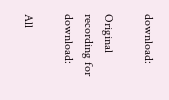download:

Original recording for download:

All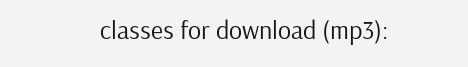classes for download (mp3):